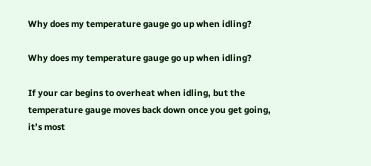Why does my temperature gauge go up when idling?

Why does my temperature gauge go up when idling?

If your car begins to overheat when idling, but the temperature gauge moves back down once you get going, it’s most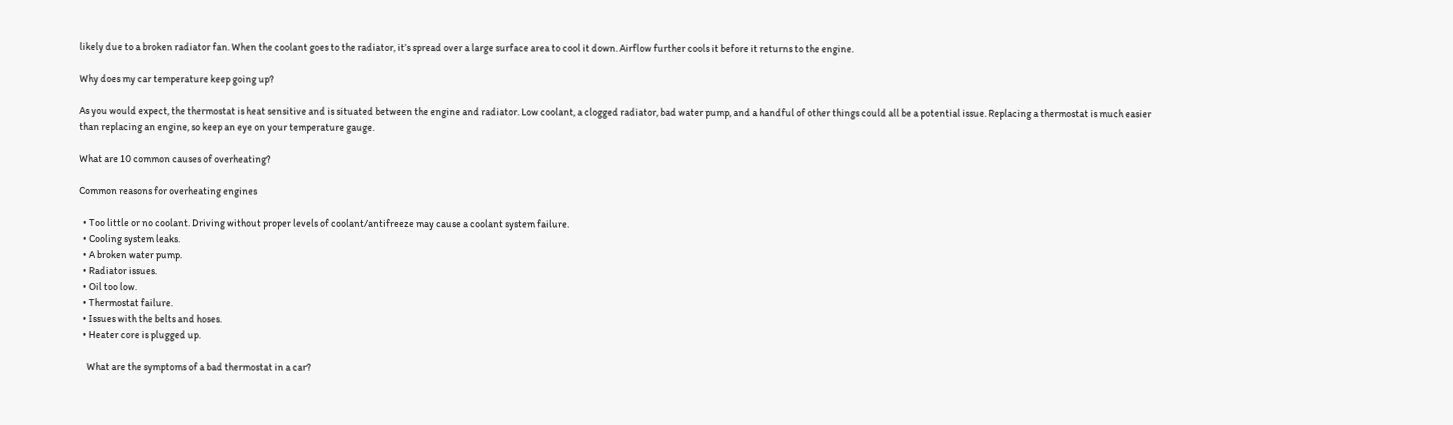likely due to a broken radiator fan. When the coolant goes to the radiator, it’s spread over a large surface area to cool it down. Airflow further cools it before it returns to the engine.

Why does my car temperature keep going up?

As you would expect, the thermostat is heat sensitive and is situated between the engine and radiator. Low coolant, a clogged radiator, bad water pump, and a handful of other things could all be a potential issue. Replacing a thermostat is much easier than replacing an engine, so keep an eye on your temperature gauge.

What are 10 common causes of overheating?

Common reasons for overheating engines

  • Too little or no coolant. Driving without proper levels of coolant/antifreeze may cause a coolant system failure.
  • Cooling system leaks.
  • A broken water pump.
  • Radiator issues.
  • Oil too low.
  • Thermostat failure.
  • Issues with the belts and hoses.
  • Heater core is plugged up.

    What are the symptoms of a bad thermostat in a car?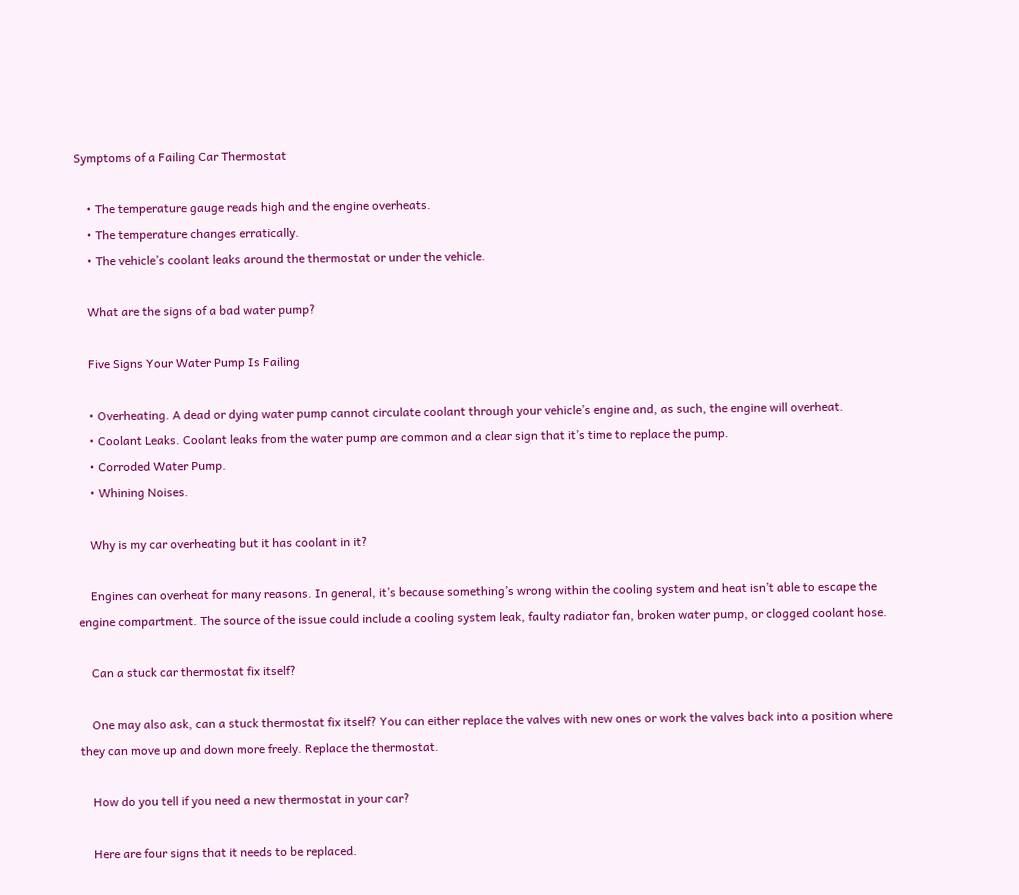Symptoms of a Failing Car Thermostat

    • The temperature gauge reads high and the engine overheats.
    • The temperature changes erratically.
    • The vehicle’s coolant leaks around the thermostat or under the vehicle.

    What are the signs of a bad water pump?

    Five Signs Your Water Pump Is Failing

    • Overheating. A dead or dying water pump cannot circulate coolant through your vehicle’s engine and, as such, the engine will overheat.
    • Coolant Leaks. Coolant leaks from the water pump are common and a clear sign that it’s time to replace the pump.
    • Corroded Water Pump.
    • Whining Noises.

    Why is my car overheating but it has coolant in it?

    Engines can overheat for many reasons. In general, it’s because something’s wrong within the cooling system and heat isn’t able to escape the engine compartment. The source of the issue could include a cooling system leak, faulty radiator fan, broken water pump, or clogged coolant hose.

    Can a stuck car thermostat fix itself?

    One may also ask, can a stuck thermostat fix itself? You can either replace the valves with new ones or work the valves back into a position where they can move up and down more freely. Replace the thermostat.

    How do you tell if you need a new thermostat in your car?

    Here are four signs that it needs to be replaced.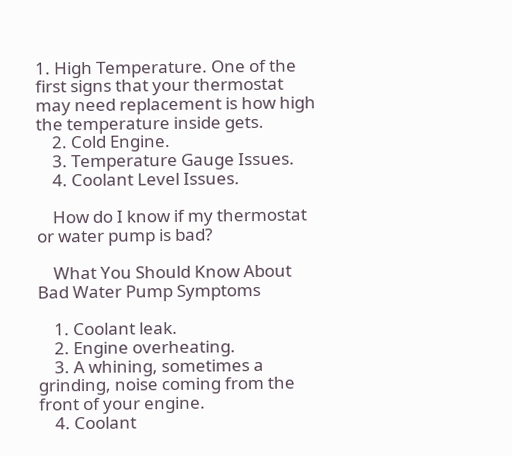1. High Temperature. One of the first signs that your thermostat may need replacement is how high the temperature inside gets.
    2. Cold Engine.
    3. Temperature Gauge Issues.
    4. Coolant Level Issues.

    How do I know if my thermostat or water pump is bad?

    What You Should Know About Bad Water Pump Symptoms

    1. Coolant leak.
    2. Engine overheating.
    3. A whining, sometimes a grinding, noise coming from the front of your engine.
    4. Coolant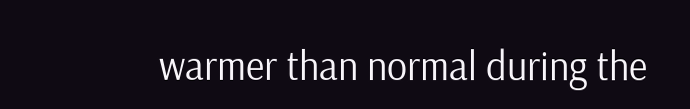warmer than normal during the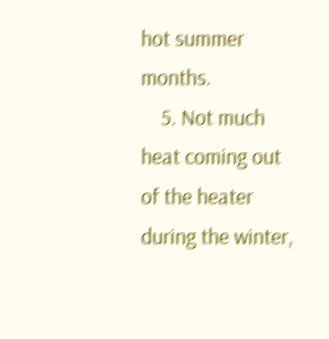hot summer months.
    5. Not much heat coming out of the heater during the winter,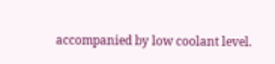accompanied by low coolant level.